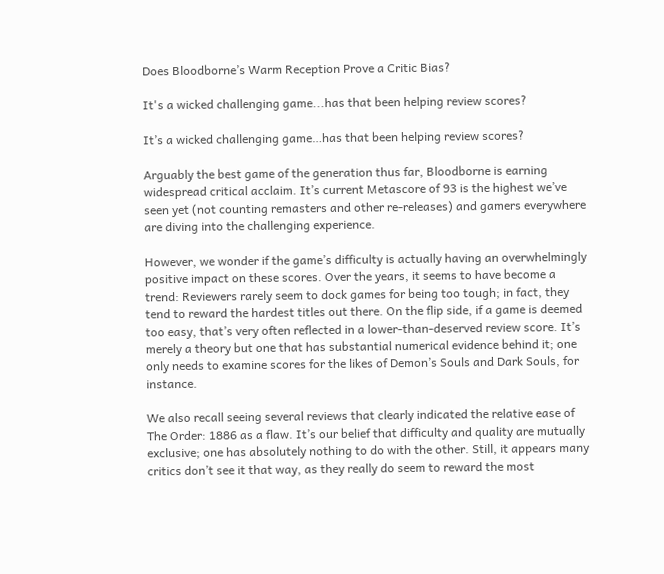Does Bloodborne’s Warm Reception Prove a Critic Bias?

It's a wicked challenging game...has that been helping review scores?

It’s a wicked challenging game…has that been helping review scores?

Arguably the best game of the generation thus far, Bloodborne is earning widespread critical acclaim. It’s current Metascore of 93 is the highest we’ve seen yet (not counting remasters and other re-releases) and gamers everywhere are diving into the challenging experience.

However, we wonder if the game’s difficulty is actually having an overwhelmingly positive impact on these scores. Over the years, it seems to have become a trend: Reviewers rarely seem to dock games for being too tough; in fact, they tend to reward the hardest titles out there. On the flip side, if a game is deemed too easy, that’s very often reflected in a lower-than-deserved review score. It’s merely a theory but one that has substantial numerical evidence behind it; one only needs to examine scores for the likes of Demon’s Souls and Dark Souls, for instance.

We also recall seeing several reviews that clearly indicated the relative ease of The Order: 1886 as a flaw. It’s our belief that difficulty and quality are mutually exclusive; one has absolutely nothing to do with the other. Still, it appears many critics don’t see it that way, as they really do seem to reward the most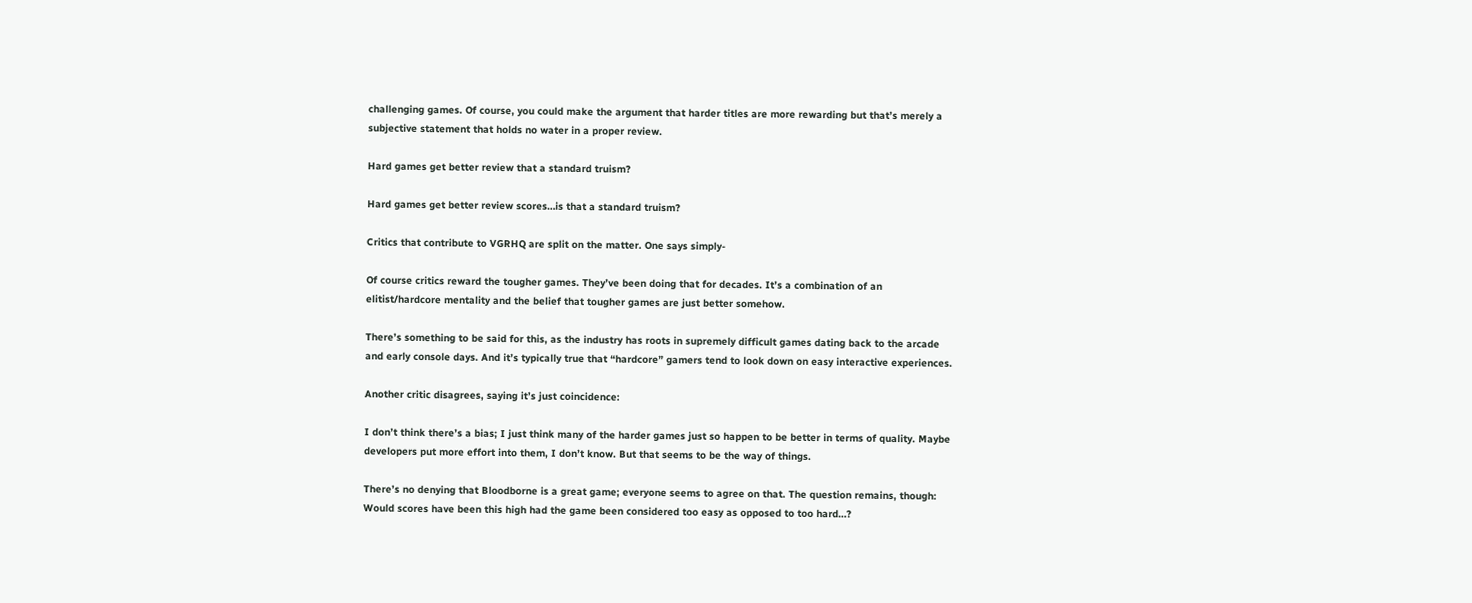challenging games. Of course, you could make the argument that harder titles are more rewarding but that’s merely a subjective statement that holds no water in a proper review.

Hard games get better review that a standard truism?

Hard games get better review scores…is that a standard truism?

Critics that contribute to VGRHQ are split on the matter. One says simply-

Of course critics reward the tougher games. They’ve been doing that for decades. It’s a combination of an elitist/hardcore mentality and the belief that tougher games are just better somehow.

There’s something to be said for this, as the industry has roots in supremely difficult games dating back to the arcade and early console days. And it’s typically true that “hardcore” gamers tend to look down on easy interactive experiences.

Another critic disagrees, saying it’s just coincidence:

I don’t think there’s a bias; I just think many of the harder games just so happen to be better in terms of quality. Maybe developers put more effort into them, I don’t know. But that seems to be the way of things.

There’s no denying that Bloodborne is a great game; everyone seems to agree on that. The question remains, though: Would scores have been this high had the game been considered too easy as opposed to too hard…?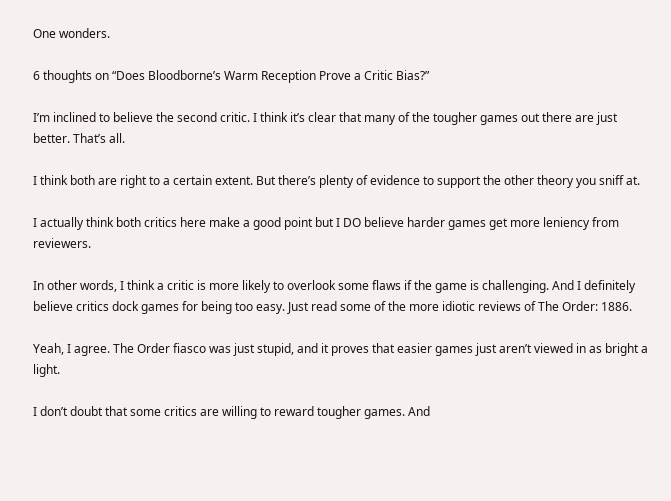One wonders.

6 thoughts on “Does Bloodborne’s Warm Reception Prove a Critic Bias?”

I’m inclined to believe the second critic. I think it’s clear that many of the tougher games out there are just better. That’s all.

I think both are right to a certain extent. But there’s plenty of evidence to support the other theory you sniff at.

I actually think both critics here make a good point but I DO believe harder games get more leniency from reviewers.

In other words, I think a critic is more likely to overlook some flaws if the game is challenging. And I definitely believe critics dock games for being too easy. Just read some of the more idiotic reviews of The Order: 1886.

Yeah, I agree. The Order fiasco was just stupid, and it proves that easier games just aren’t viewed in as bright a light.

I don’t doubt that some critics are willing to reward tougher games. And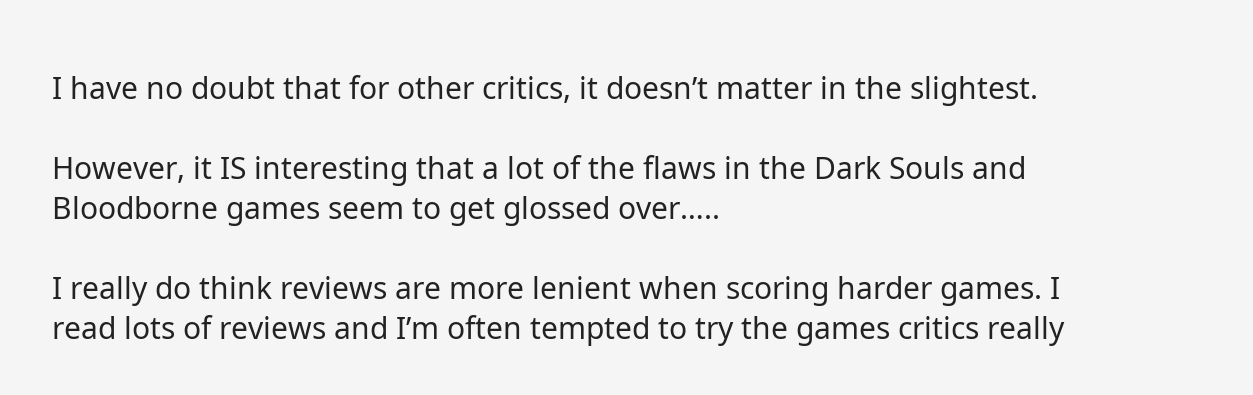I have no doubt that for other critics, it doesn’t matter in the slightest.

However, it IS interesting that a lot of the flaws in the Dark Souls and Bloodborne games seem to get glossed over…..

I really do think reviews are more lenient when scoring harder games. I read lots of reviews and I’m often tempted to try the games critics really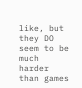like, but they DO seem to be much harder than games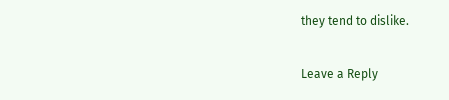they tend to dislike.

Leave a Reply